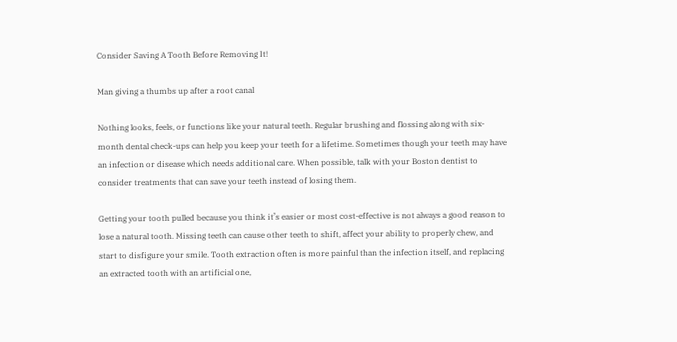Consider Saving A Tooth Before Removing It!

Man giving a thumbs up after a root canal

Nothing looks, feels, or functions like your natural teeth. Regular brushing and flossing along with six-month dental check-ups can help you keep your teeth for a lifetime. Sometimes though your teeth may have an infection or disease which needs additional care. When possible, talk with your Boston dentist to consider treatments that can save your teeth instead of losing them.

Getting your tooth pulled because you think it’s easier or most cost-effective is not always a good reason to lose a natural tooth. Missing teeth can cause other teeth to shift, affect your ability to properly chew, and start to disfigure your smile. Tooth extraction often is more painful than the infection itself, and replacing an extracted tooth with an artificial one,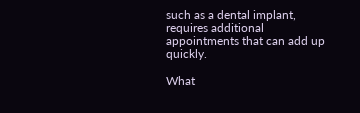such as a dental implant, requires additional appointments that can add up quickly.

What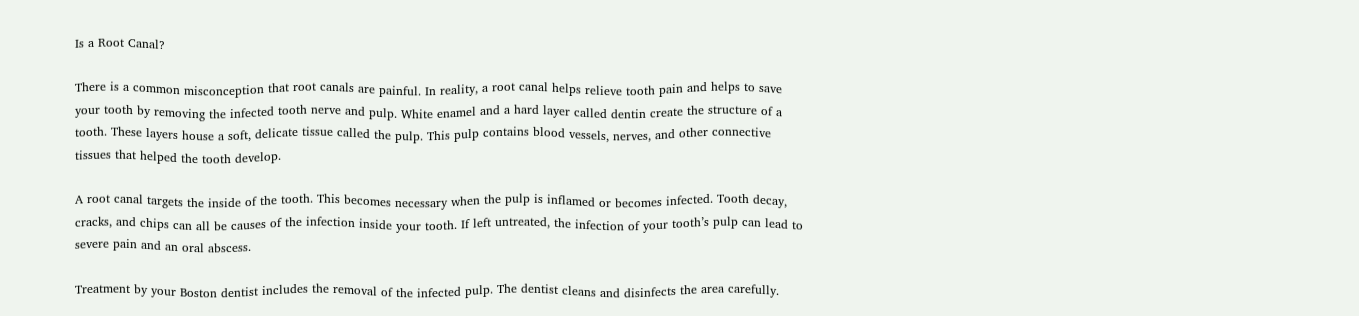Is a Root Canal?

There is a common misconception that root canals are painful. In reality, a root canal helps relieve tooth pain and helps to save your tooth by removing the infected tooth nerve and pulp. White enamel and a hard layer called dentin create the structure of a tooth. These layers house a soft, delicate tissue called the pulp. This pulp contains blood vessels, nerves, and other connective tissues that helped the tooth develop.

A root canal targets the inside of the tooth. This becomes necessary when the pulp is inflamed or becomes infected. Tooth decay, cracks, and chips can all be causes of the infection inside your tooth. If left untreated, the infection of your tooth’s pulp can lead to severe pain and an oral abscess.

Treatment by your Boston dentist includes the removal of the infected pulp. The dentist cleans and disinfects the area carefully.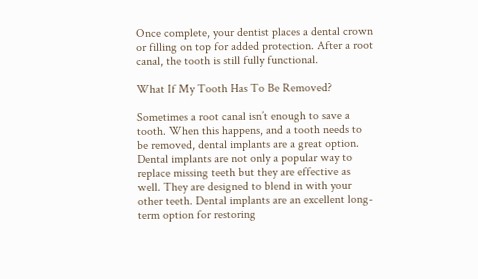Once complete, your dentist places a dental crown or filling on top for added protection. After a root canal, the tooth is still fully functional.

What If My Tooth Has To Be Removed?

Sometimes a root canal isn’t enough to save a tooth. When this happens, and a tooth needs to be removed, dental implants are a great option. Dental implants are not only a popular way to replace missing teeth but they are effective as well. They are designed to blend in with your other teeth. Dental implants are an excellent long-term option for restoring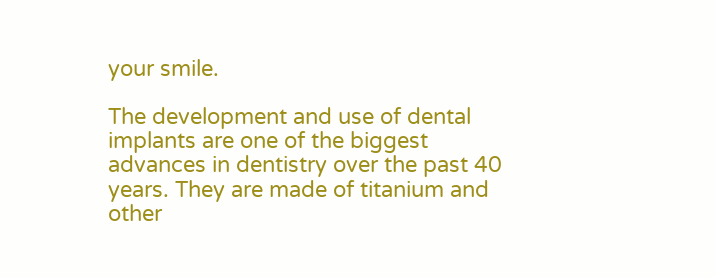your smile.

The development and use of dental implants are one of the biggest advances in dentistry over the past 40 years. They are made of titanium and other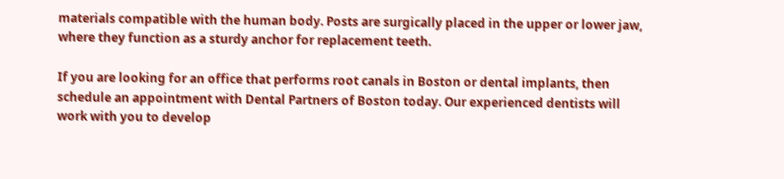materials compatible with the human body. Posts are surgically placed in the upper or lower jaw, where they function as a sturdy anchor for replacement teeth.

If you are looking for an office that performs root canals in Boston or dental implants, then schedule an appointment with Dental Partners of Boston today. Our experienced dentists will work with you to develop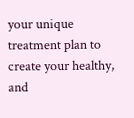your unique treatment plan to create your healthy, and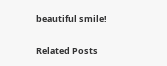beautiful smile!

Related Posts